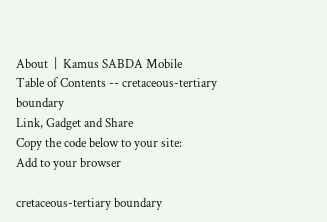About  |  Kamus SABDA Mobile
Table of Contents -- cretaceous-tertiary boundary
Link, Gadget and Share
Copy the code below to your site:
Add to your browser

cretaceous-tertiary boundary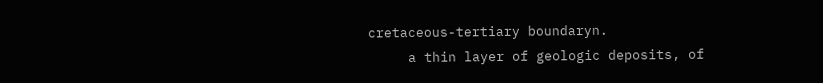cretaceous-tertiary boundaryn.
     a thin layer of geologic deposits, of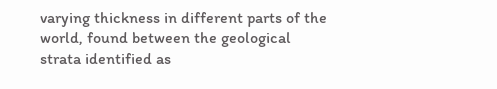varying thickness in different parts of the world, found between the geological strata identified as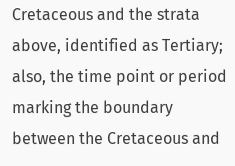Cretaceous and the strata above, identified as Tertiary; also, the time point or period marking the boundary between the Cretaceous and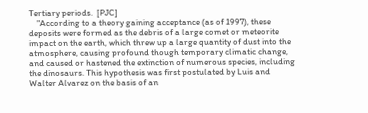Tertiary periods.  [PJC]
    "According to a theory gaining acceptance (as of 1997), these deposits were formed as the debris of a large comet or meteorite impact on the earth, which threw up a large quantity of dust into the atmosphere, causing profound though temporary climatic change, and caused or hastened the extinction of numerous species, including the dinosaurs. This hypothesis was first postulated by Luis and Walter Alvarez on the basis of an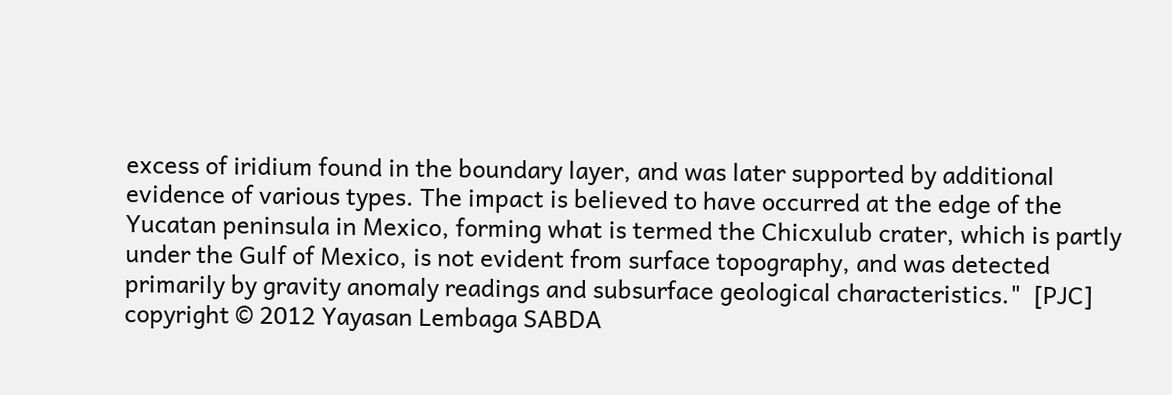excess of iridium found in the boundary layer, and was later supported by additional evidence of various types. The impact is believed to have occurred at the edge of the Yucatan peninsula in Mexico, forming what is termed the Chicxulub crater, which is partly under the Gulf of Mexico, is not evident from surface topography, and was detected primarily by gravity anomaly readings and subsurface geological characteristics."  [PJC]
copyright © 2012 Yayasan Lembaga SABDA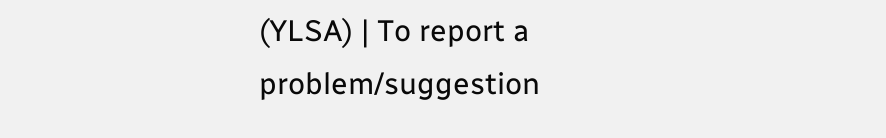(YLSA) | To report a problem/suggestion